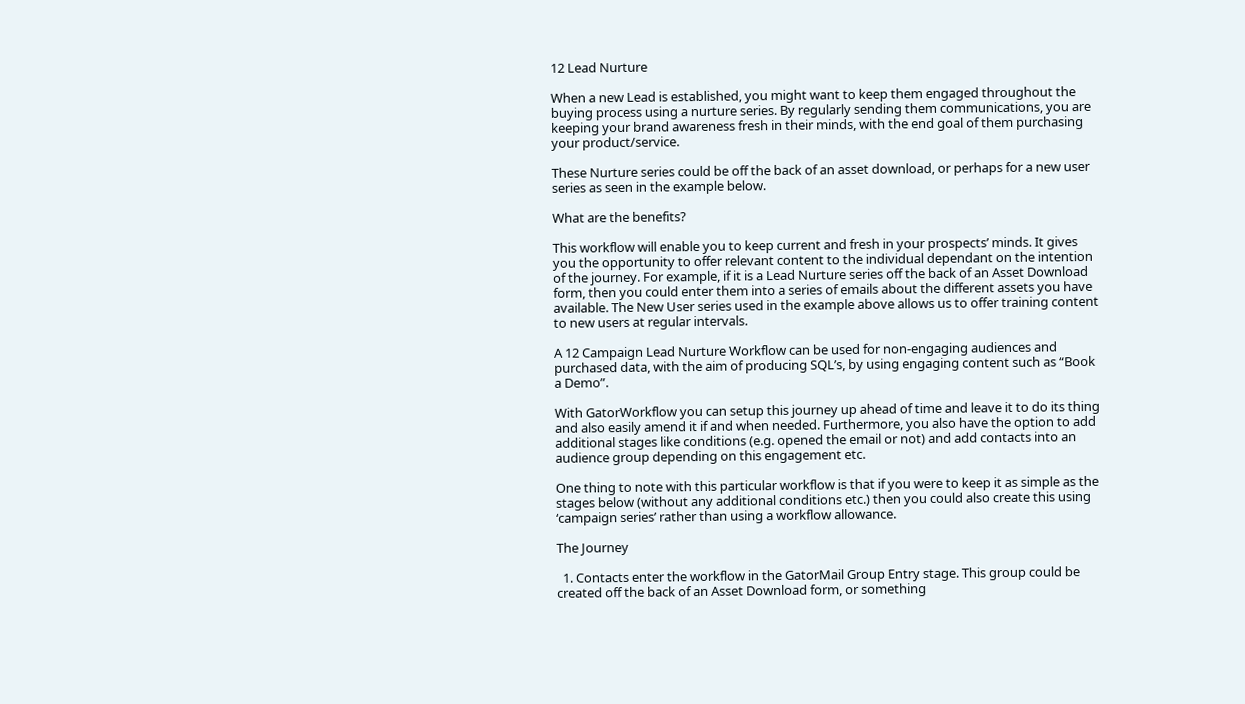12 Lead Nurture

When a new Lead is established, you might want to keep them engaged throughout the buying process using a nurture series. By regularly sending them communications, you are keeping your brand awareness fresh in their minds, with the end goal of them purchasing your product/service.

These Nurture series could be off the back of an asset download, or perhaps for a new user series as seen in the example below.

What are the benefits?

This workflow will enable you to keep current and fresh in your prospects’ minds. It gives you the opportunity to offer relevant content to the individual dependant on the intention of the journey. For example, if it is a Lead Nurture series off the back of an Asset Download form, then you could enter them into a series of emails about the different assets you have available. The New User series used in the example above allows us to offer training content to new users at regular intervals.

A 12 Campaign Lead Nurture Workflow can be used for non-engaging audiences and purchased data, with the aim of producing SQL’s, by using engaging content such as “Book a Demo”.

With GatorWorkflow you can setup this journey up ahead of time and leave it to do its thing and also easily amend it if and when needed. Furthermore, you also have the option to add additional stages like conditions (e.g. opened the email or not) and add contacts into an audience group depending on this engagement etc.

One thing to note with this particular workflow is that if you were to keep it as simple as the stages below (without any additional conditions etc.) then you could also create this using ‘campaign series’ rather than using a workflow allowance.

The Journey

  1. Contacts enter the workflow in the GatorMail Group Entry stage. This group could be created off the back of an Asset Download form, or something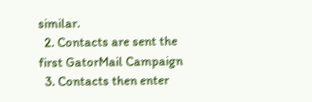similar.
  2. Contacts are sent the first GatorMail Campaign
  3. Contacts then enter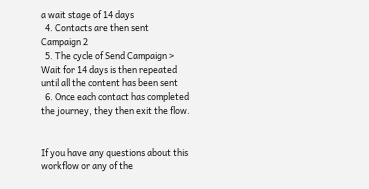a wait stage of 14 days
  4. Contacts are then sent Campaign 2
  5. The cycle of Send Campaign > Wait for 14 days is then repeated until all the content has been sent
  6. Once each contact has completed the journey, they then exit the flow.


If you have any questions about this workflow or any of the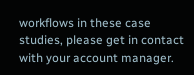workflows in these case studies, please get in contact with your account manager.